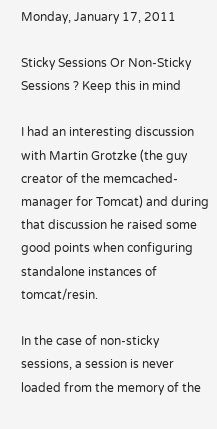Monday, January 17, 2011

Sticky Sessions Or Non-Sticky Sessions ? Keep this in mind

I had an interesting discussion with Martin Grotzke (the guy creator of the memcached-manager for Tomcat) and during that discussion he raised some good points when configuring standalone instances of tomcat/resin.

In the case of non-sticky sessions, a session is never loaded from the memory of the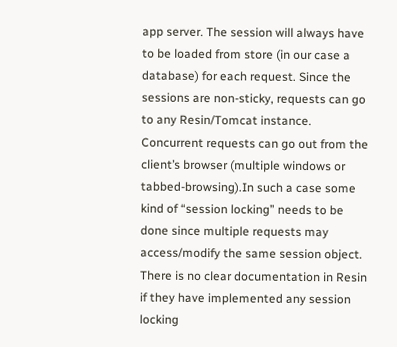app server. The session will always have to be loaded from store (in our case a database) for each request. Since the sessions are non-sticky, requests can go to any Resin/Tomcat instance. Concurrent requests can go out from the client’s browser (multiple windows or tabbed-browsing).In such a case some kind of “session locking” needs to be done since multiple requests may access/modify the same session object. There is no clear documentation in Resin if they have implemented any session locking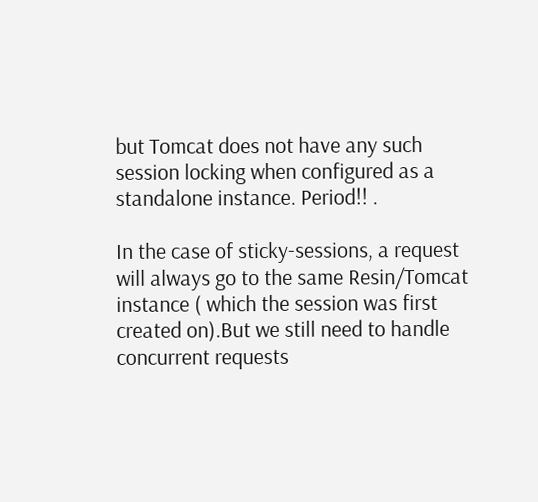but Tomcat does not have any such session locking when configured as a standalone instance. Period!! .

In the case of sticky-sessions, a request will always go to the same Resin/Tomcat instance ( which the session was first created on).But we still need to handle concurrent requests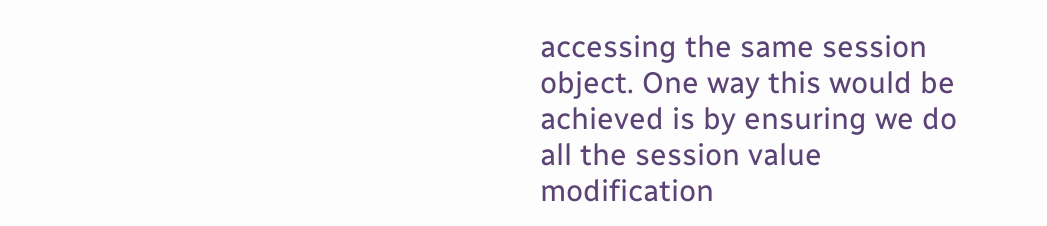accessing the same session object. One way this would be achieved is by ensuring we do all the session value modification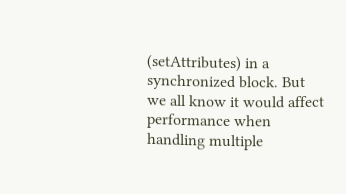(setAttributes) in a synchronized block. But we all know it would affect performance when handling multiple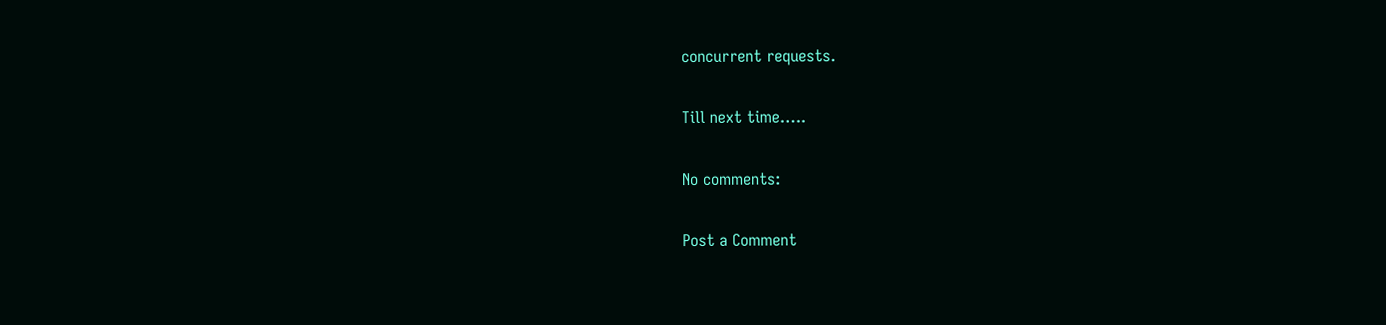concurrent requests.

Till next time…..

No comments:

Post a Comment